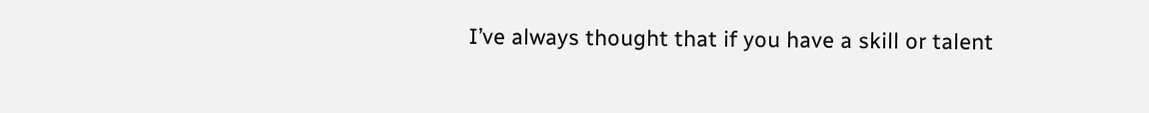I’ve always thought that if you have a skill or talent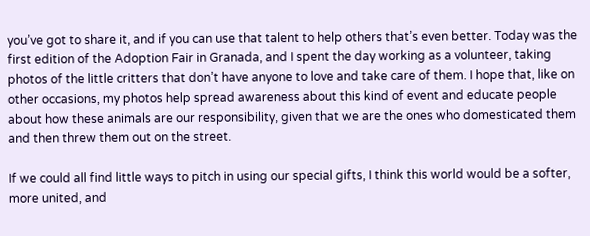you’ve got to share it, and if you can use that talent to help others that’s even better. Today was the first edition of the Adoption Fair in Granada, and I spent the day working as a volunteer, taking photos of the little critters that don’t have anyone to love and take care of them. I hope that, like on other occasions, my photos help spread awareness about this kind of event and educate people about how these animals are our responsibility, given that we are the ones who domesticated them and then threw them out on the street.

If we could all find little ways to pitch in using our special gifts, I think this world would be a softer, more united, and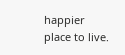happier place to live.